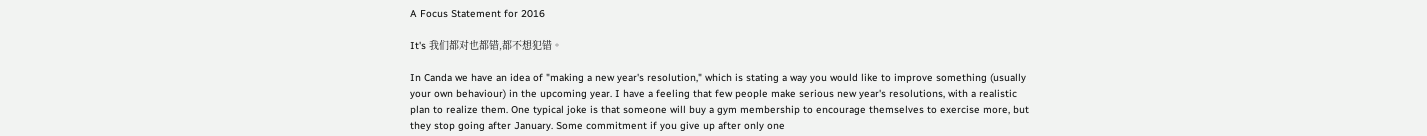A Focus Statement for 2016

It's 我们都对也都错,都不想犯错。

In Canda we have an idea of "making a new year's resolution," which is stating a way you would like to improve something (usually your own behaviour) in the upcoming year. I have a feeling that few people make serious new year's resolutions, with a realistic plan to realize them. One typical joke is that someone will buy a gym membership to encourage themselves to exercise more, but they stop going after January. Some commitment if you give up after only one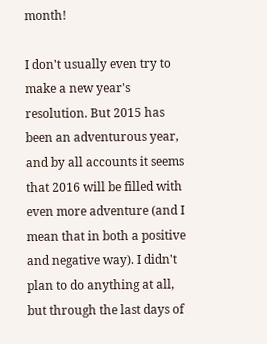month!

I don't usually even try to make a new year's resolution. But 2015 has been an adventurous year, and by all accounts it seems that 2016 will be filled with even more adventure (and I mean that in both a positive and negative way). I didn't plan to do anything at all, but through the last days of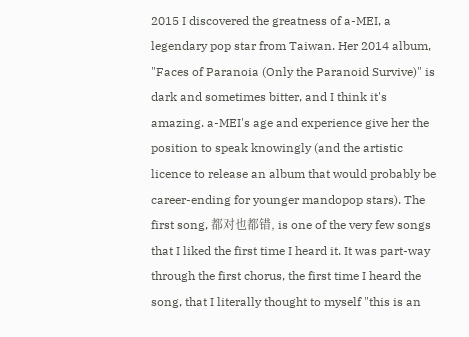2015 I discovered the greatness of a-MEI, a legendary pop star from Taiwan. Her 2014 album, "Faces of Paranoia (Only the Paranoid Survive)" is dark and sometimes bitter, and I think it's amazing. a-MEI's age and experience give her the position to speak knowingly (and the artistic licence to release an album that would probably be career-ending for younger mandopop stars). The first song, 都对也都错, is one of the very few songs that I liked the first time I heard it. It was part-way through the first chorus, the first time I heard the song, that I literally thought to myself "this is an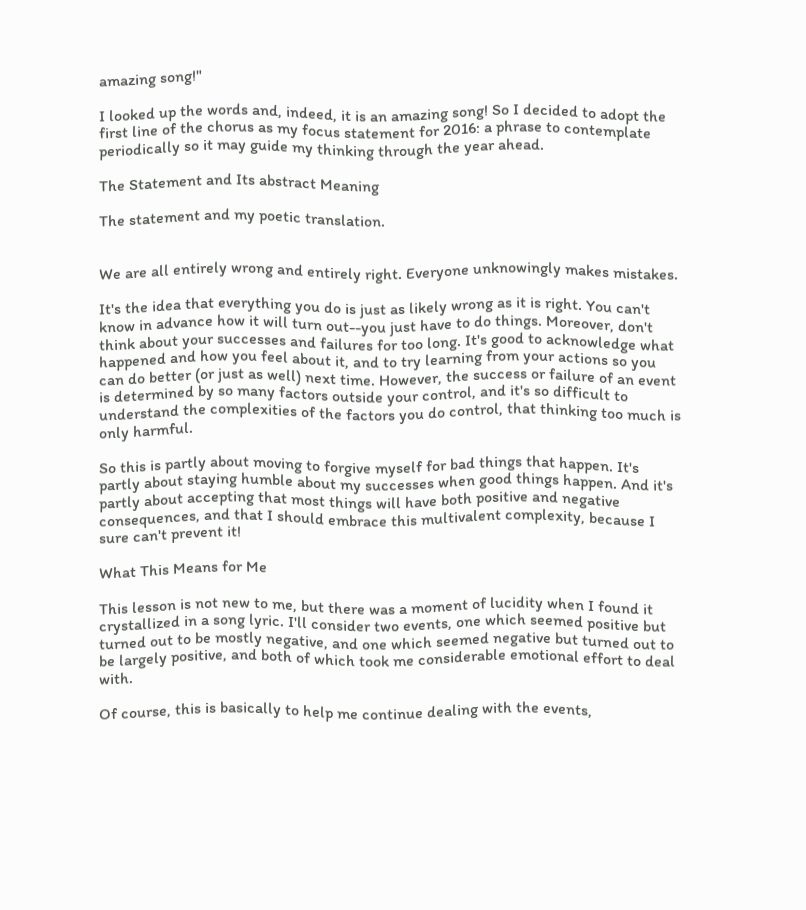amazing song!"

I looked up the words and, indeed, it is an amazing song! So I decided to adopt the first line of the chorus as my focus statement for 2016: a phrase to contemplate periodically so it may guide my thinking through the year ahead.

The Statement and Its abstract Meaning

The statement and my poetic translation.


We are all entirely wrong and entirely right. Everyone unknowingly makes mistakes.

It's the idea that everything you do is just as likely wrong as it is right. You can't know in advance how it will turn out--you just have to do things. Moreover, don't think about your successes and failures for too long. It's good to acknowledge what happened and how you feel about it, and to try learning from your actions so you can do better (or just as well) next time. However, the success or failure of an event is determined by so many factors outside your control, and it's so difficult to understand the complexities of the factors you do control, that thinking too much is only harmful.

So this is partly about moving to forgive myself for bad things that happen. It's partly about staying humble about my successes when good things happen. And it's partly about accepting that most things will have both positive and negative consequences, and that I should embrace this multivalent complexity, because I sure can't prevent it!

What This Means for Me

This lesson is not new to me, but there was a moment of lucidity when I found it crystallized in a song lyric. I'll consider two events, one which seemed positive but turned out to be mostly negative, and one which seemed negative but turned out to be largely positive, and both of which took me considerable emotional effort to deal with.

Of course, this is basically to help me continue dealing with the events,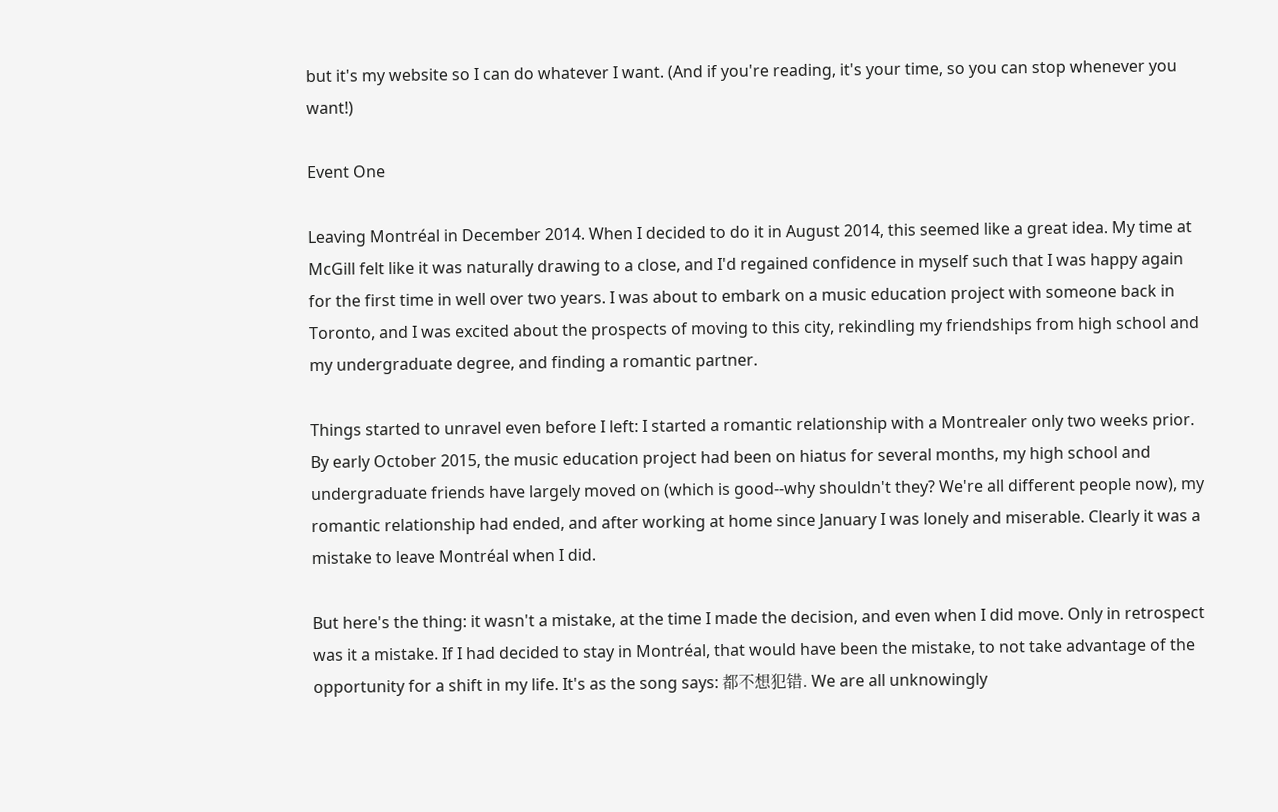but it's my website so I can do whatever I want. (And if you're reading, it's your time, so you can stop whenever you want!)

Event One

Leaving Montréal in December 2014. When I decided to do it in August 2014, this seemed like a great idea. My time at McGill felt like it was naturally drawing to a close, and I'd regained confidence in myself such that I was happy again for the first time in well over two years. I was about to embark on a music education project with someone back in Toronto, and I was excited about the prospects of moving to this city, rekindling my friendships from high school and my undergraduate degree, and finding a romantic partner.

Things started to unravel even before I left: I started a romantic relationship with a Montrealer only two weeks prior. By early October 2015, the music education project had been on hiatus for several months, my high school and undergraduate friends have largely moved on (which is good--why shouldn't they? We're all different people now), my romantic relationship had ended, and after working at home since January I was lonely and miserable. Clearly it was a mistake to leave Montréal when I did.

But here's the thing: it wasn't a mistake, at the time I made the decision, and even when I did move. Only in retrospect was it a mistake. If I had decided to stay in Montréal, that would have been the mistake, to not take advantage of the opportunity for a shift in my life. It's as the song says: 都不想犯错. We are all unknowingly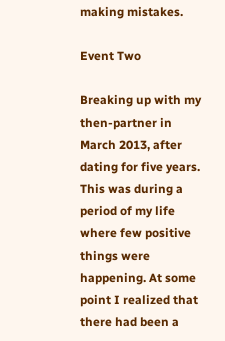making mistakes.

Event Two

Breaking up with my then-partner in March 2013, after dating for five years. This was during a period of my life where few positive things were happening. At some point I realized that there had been a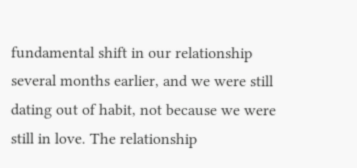fundamental shift in our relationship several months earlier, and we were still dating out of habit, not because we were still in love. The relationship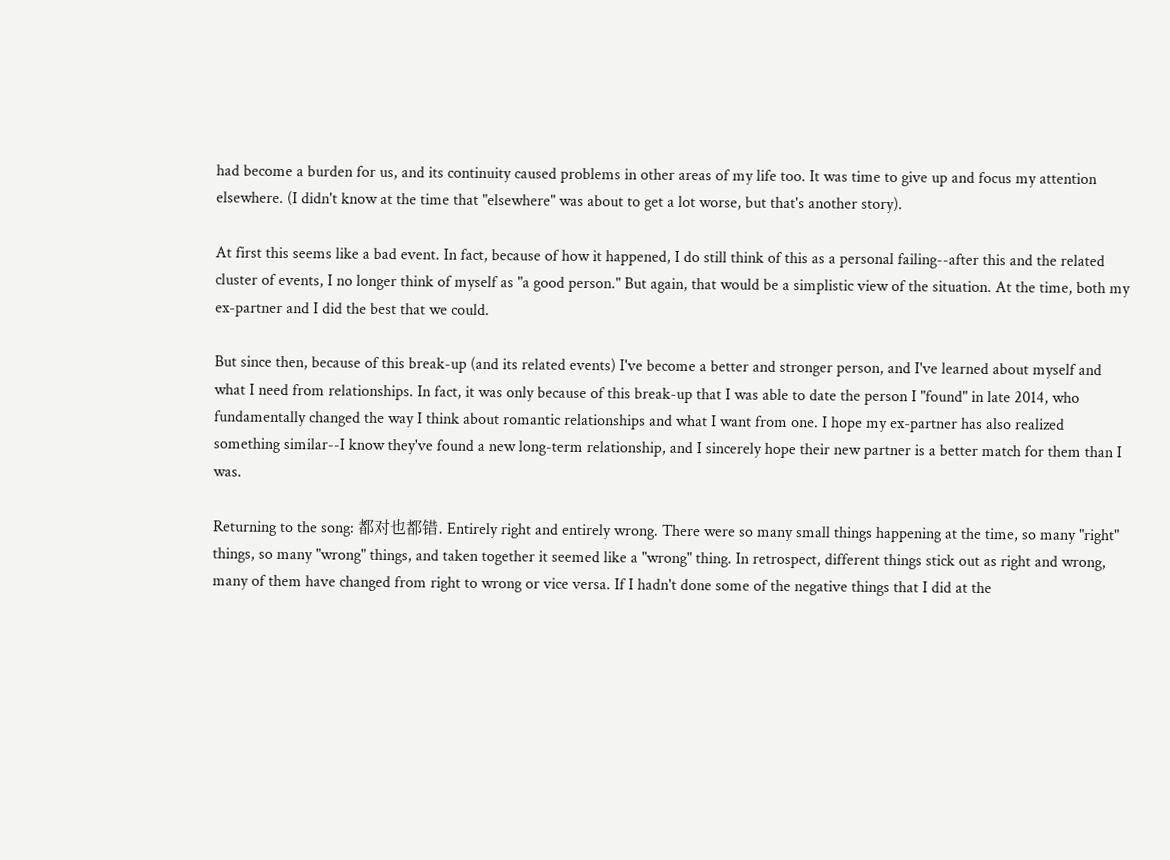had become a burden for us, and its continuity caused problems in other areas of my life too. It was time to give up and focus my attention elsewhere. (I didn't know at the time that "elsewhere" was about to get a lot worse, but that's another story).

At first this seems like a bad event. In fact, because of how it happened, I do still think of this as a personal failing--after this and the related cluster of events, I no longer think of myself as "a good person." But again, that would be a simplistic view of the situation. At the time, both my ex-partner and I did the best that we could.

But since then, because of this break-up (and its related events) I've become a better and stronger person, and I've learned about myself and what I need from relationships. In fact, it was only because of this break-up that I was able to date the person I "found" in late 2014, who fundamentally changed the way I think about romantic relationships and what I want from one. I hope my ex-partner has also realized something similar--I know they've found a new long-term relationship, and I sincerely hope their new partner is a better match for them than I was.

Returning to the song: 都对也都错. Entirely right and entirely wrong. There were so many small things happening at the time, so many "right" things, so many "wrong" things, and taken together it seemed like a "wrong" thing. In retrospect, different things stick out as right and wrong, many of them have changed from right to wrong or vice versa. If I hadn't done some of the negative things that I did at the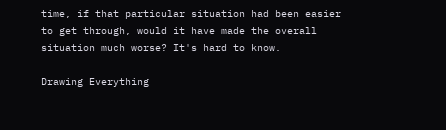time, if that particular situation had been easier to get through, would it have made the overall situation much worse? It's hard to know.

Drawing Everything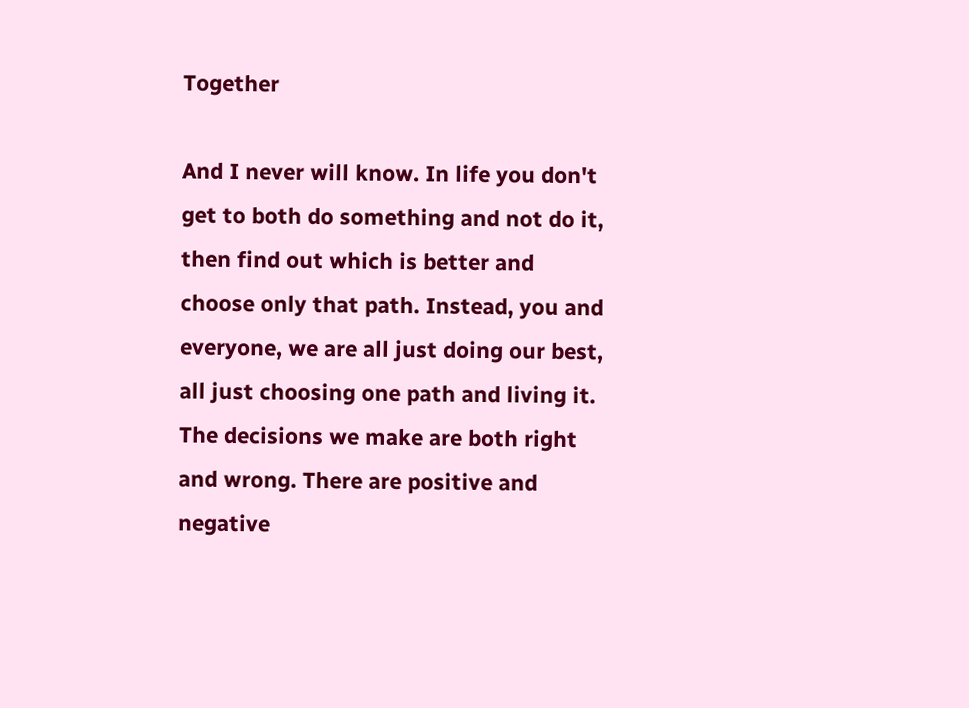Together

And I never will know. In life you don't get to both do something and not do it, then find out which is better and choose only that path. Instead, you and everyone, we are all just doing our best, all just choosing one path and living it. The decisions we make are both right and wrong. There are positive and negative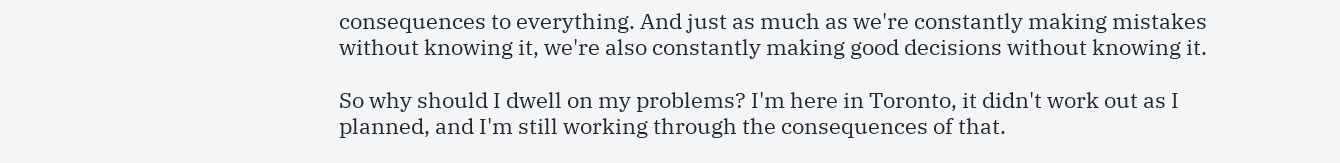consequences to everything. And just as much as we're constantly making mistakes without knowing it, we're also constantly making good decisions without knowing it.

So why should I dwell on my problems? I'm here in Toronto, it didn't work out as I planned, and I'm still working through the consequences of that.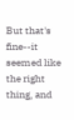But that's fine--it seemed like the right thing, and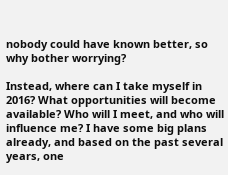nobody could have known better, so why bother worrying?

Instead, where can I take myself in 2016? What opportunities will become available? Who will I meet, and who will influence me? I have some big plans already, and based on the past several years, one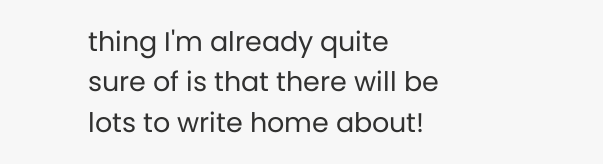thing I'm already quite sure of is that there will be lots to write home about!